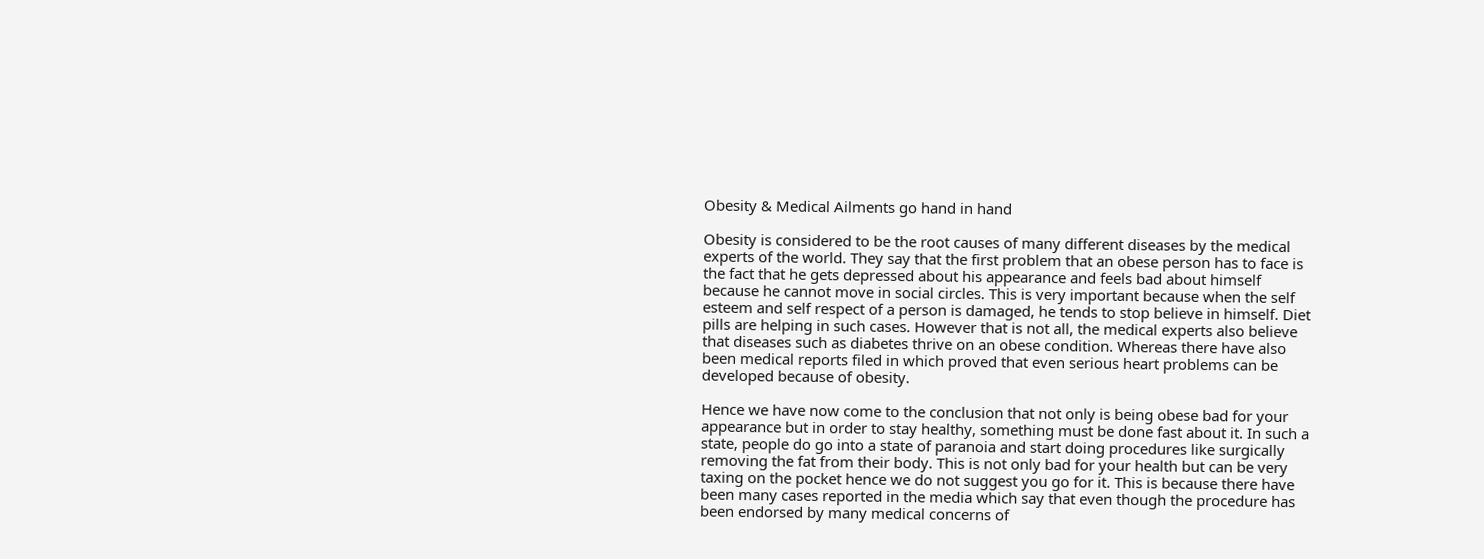Obesity & Medical Ailments go hand in hand

Obesity is considered to be the root causes of many different diseases by the medical experts of the world. They say that the first problem that an obese person has to face is the fact that he gets depressed about his appearance and feels bad about himself because he cannot move in social circles. This is very important because when the self esteem and self respect of a person is damaged, he tends to stop believe in himself. Diet pills are helping in such cases. However that is not all, the medical experts also believe that diseases such as diabetes thrive on an obese condition. Whereas there have also been medical reports filed in which proved that even serious heart problems can be developed because of obesity.

Hence we have now come to the conclusion that not only is being obese bad for your appearance but in order to stay healthy, something must be done fast about it. In such a state, people do go into a state of paranoia and start doing procedures like surgically removing the fat from their body. This is not only bad for your health but can be very taxing on the pocket hence we do not suggest you go for it. This is because there have been many cases reported in the media which say that even though the procedure has been endorsed by many medical concerns of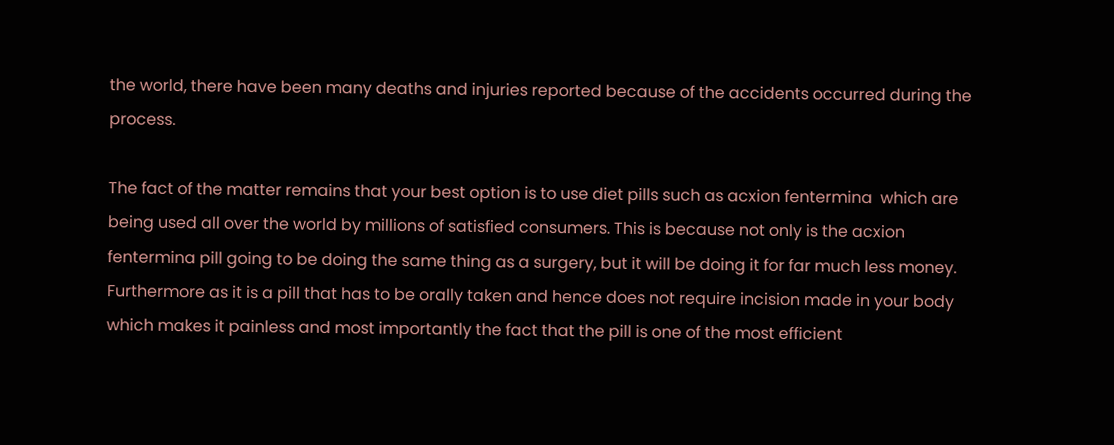the world, there have been many deaths and injuries reported because of the accidents occurred during the process.

The fact of the matter remains that your best option is to use diet pills such as acxion fentermina  which are being used all over the world by millions of satisfied consumers. This is because not only is the acxion fentermina pill going to be doing the same thing as a surgery, but it will be doing it for far much less money. Furthermore as it is a pill that has to be orally taken and hence does not require incision made in your body which makes it painless and most importantly the fact that the pill is one of the most efficient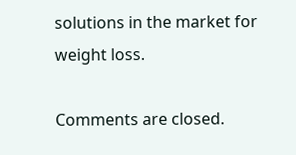solutions in the market for weight loss.

Comments are closed.